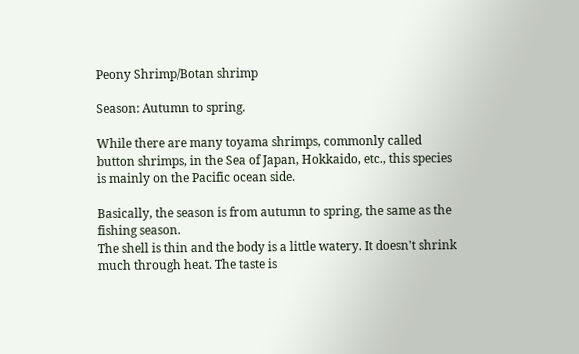Peony Shrimp/Botan shrimp

Season: Autumn to spring.

While there are many toyama shrimps, commonly called button shrimps, in the Sea of Japan, Hokkaido, etc., this species is mainly on the Pacific ocean side.

Basically, the season is from autumn to spring, the same as the fishing season.
The shell is thin and the body is a little watery. It doesn't shrink much through heat. The taste is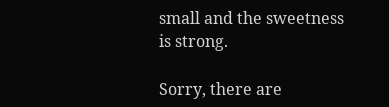small and the sweetness is strong.

Sorry, there are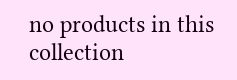no products in this collection